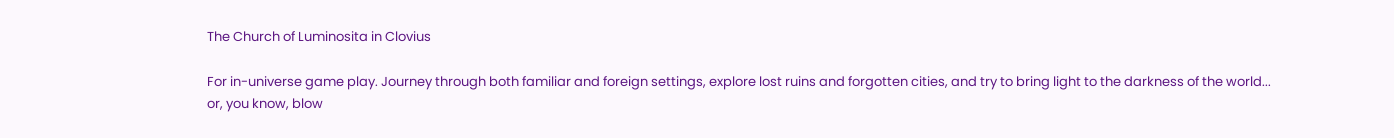The Church of Luminosita in Clovius

For in-universe game play. Journey through both familiar and foreign settings, explore lost ruins and forgotten cities, and try to bring light to the darkness of the world... or, you know, blow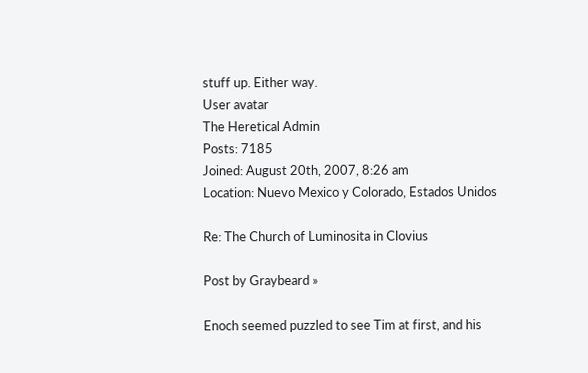stuff up. Either way.
User avatar
The Heretical Admin
Posts: 7185
Joined: August 20th, 2007, 8:26 am
Location: Nuevo Mexico y Colorado, Estados Unidos

Re: The Church of Luminosita in Clovius

Post by Graybeard »

Enoch seemed puzzled to see Tim at first, and his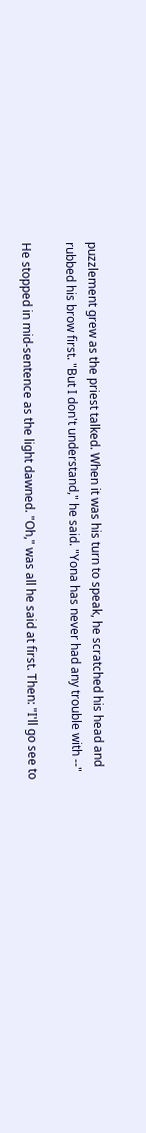puzzlement grew as the priest talked. When it was his turn to speak, he scratched his head and rubbed his brow first. "But I don't understand," he said. "Yona has never had any trouble with --"

He stopped in mid-sentence as the light dawned. "Oh," was all he said at first. Then: "I'll go see to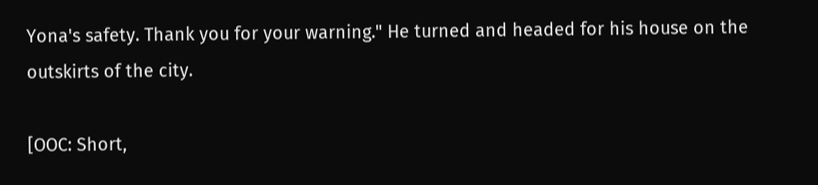Yona's safety. Thank you for your warning." He turned and headed for his house on the outskirts of the city.

[OOC: Short,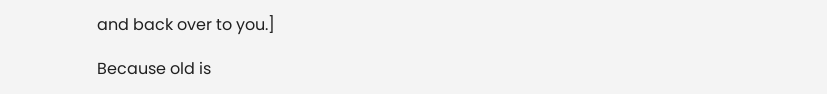and back over to you.]

Because old is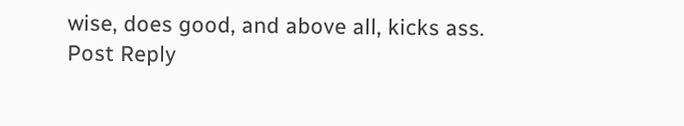wise, does good, and above all, kicks ass.
Post Reply